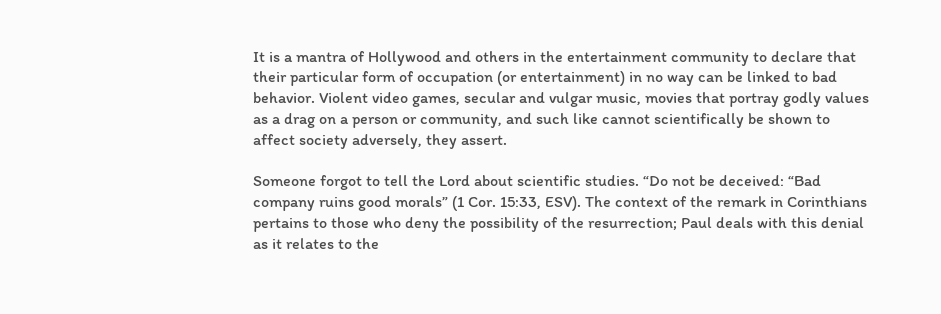It is a mantra of Hollywood and others in the entertainment community to declare that their particular form of occupation (or entertainment) in no way can be linked to bad behavior. Violent video games, secular and vulgar music, movies that portray godly values as a drag on a person or community, and such like cannot scientifically be shown to affect society adversely, they assert.

Someone forgot to tell the Lord about scientific studies. “Do not be deceived: “Bad company ruins good morals” (1 Cor. 15:33, ESV). The context of the remark in Corinthians pertains to those who deny the possibility of the resurrection; Paul deals with this denial as it relates to the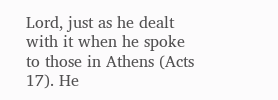Lord, just as he dealt with it when he spoke to those in Athens (Acts 17). He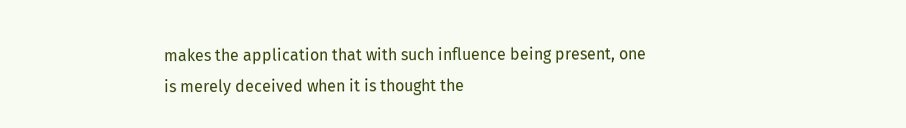makes the application that with such influence being present, one is merely deceived when it is thought the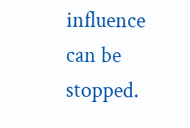influence can be stopped.